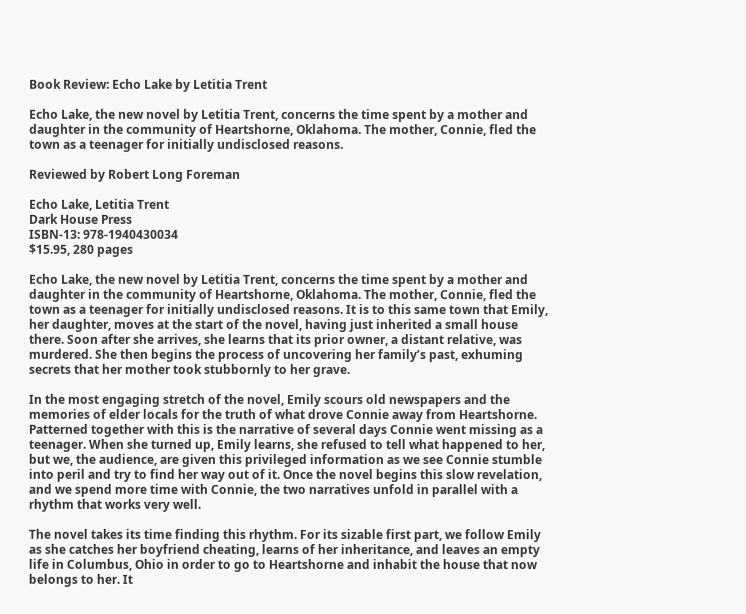Book Review: Echo Lake by Letitia Trent

Echo Lake, the new novel by Letitia Trent, concerns the time spent by a mother and daughter in the community of Heartshorne, Oklahoma. The mother, Connie, fled the town as a teenager for initially undisclosed reasons.

Reviewed by Robert Long Foreman

Echo Lake, Letitia Trent
Dark House Press
ISBN-13: 978-1940430034
$15.95, 280 pages

Echo Lake, the new novel by Letitia Trent, concerns the time spent by a mother and daughter in the community of Heartshorne, Oklahoma. The mother, Connie, fled the town as a teenager for initially undisclosed reasons. It is to this same town that Emily, her daughter, moves at the start of the novel, having just inherited a small house there. Soon after she arrives, she learns that its prior owner, a distant relative, was murdered. She then begins the process of uncovering her family’s past, exhuming secrets that her mother took stubbornly to her grave.

In the most engaging stretch of the novel, Emily scours old newspapers and the memories of elder locals for the truth of what drove Connie away from Heartshorne. Patterned together with this is the narrative of several days Connie went missing as a teenager. When she turned up, Emily learns, she refused to tell what happened to her, but we, the audience, are given this privileged information as we see Connie stumble into peril and try to find her way out of it. Once the novel begins this slow revelation, and we spend more time with Connie, the two narratives unfold in parallel with a rhythm that works very well.

The novel takes its time finding this rhythm. For its sizable first part, we follow Emily as she catches her boyfriend cheating, learns of her inheritance, and leaves an empty life in Columbus, Ohio in order to go to Heartshorne and inhabit the house that now belongs to her. It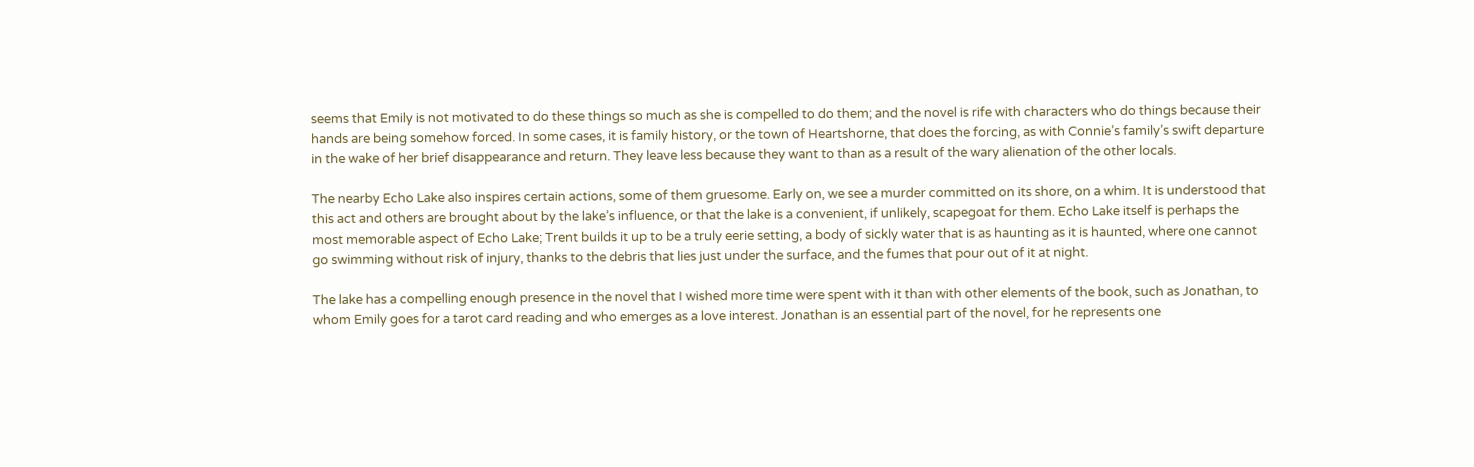seems that Emily is not motivated to do these things so much as she is compelled to do them; and the novel is rife with characters who do things because their hands are being somehow forced. In some cases, it is family history, or the town of Heartshorne, that does the forcing, as with Connie’s family’s swift departure in the wake of her brief disappearance and return. They leave less because they want to than as a result of the wary alienation of the other locals.

The nearby Echo Lake also inspires certain actions, some of them gruesome. Early on, we see a murder committed on its shore, on a whim. It is understood that this act and others are brought about by the lake’s influence, or that the lake is a convenient, if unlikely, scapegoat for them. Echo Lake itself is perhaps the most memorable aspect of Echo Lake; Trent builds it up to be a truly eerie setting, a body of sickly water that is as haunting as it is haunted, where one cannot go swimming without risk of injury, thanks to the debris that lies just under the surface, and the fumes that pour out of it at night.

The lake has a compelling enough presence in the novel that I wished more time were spent with it than with other elements of the book, such as Jonathan, to whom Emily goes for a tarot card reading and who emerges as a love interest. Jonathan is an essential part of the novel, for he represents one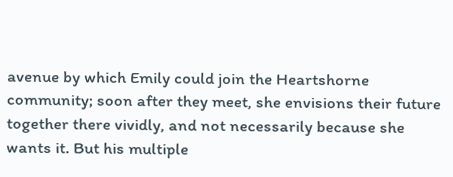avenue by which Emily could join the Heartshorne community; soon after they meet, she envisions their future together there vividly, and not necessarily because she wants it. But his multiple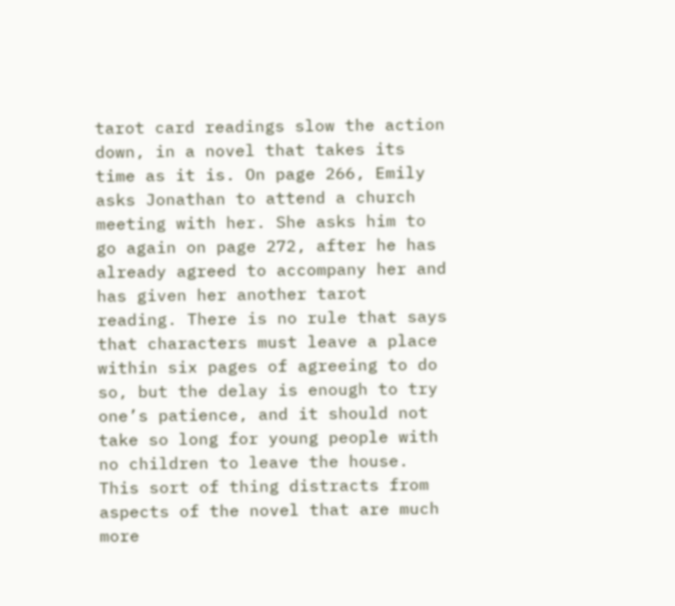tarot card readings slow the action down, in a novel that takes its time as it is. On page 266, Emily asks Jonathan to attend a church meeting with her. She asks him to go again on page 272, after he has already agreed to accompany her and has given her another tarot reading. There is no rule that says that characters must leave a place within six pages of agreeing to do so, but the delay is enough to try one’s patience, and it should not take so long for young people with no children to leave the house. This sort of thing distracts from aspects of the novel that are much more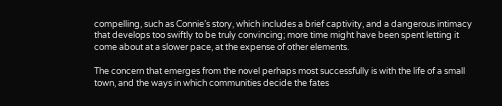compelling, such as Connie’s story, which includes a brief captivity, and a dangerous intimacy that develops too swiftly to be truly convincing; more time might have been spent letting it come about at a slower pace, at the expense of other elements.

The concern that emerges from the novel perhaps most successfully is with the life of a small town, and the ways in which communities decide the fates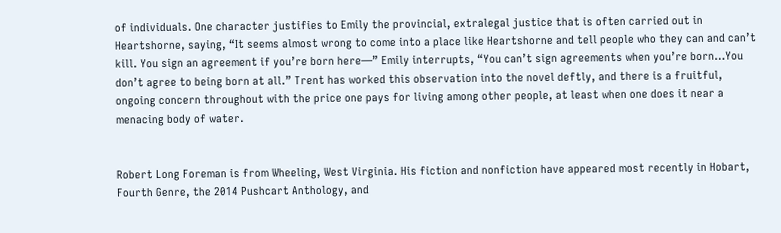of individuals. One character justifies to Emily the provincial, extralegal justice that is often carried out in Heartshorne, saying, “It seems almost wrong to come into a place like Heartshorne and tell people who they can and can’t kill. You sign an agreement if you’re born here—” Emily interrupts, “You can’t sign agreements when you’re born…You don’t agree to being born at all.” Trent has worked this observation into the novel deftly, and there is a fruitful, ongoing concern throughout with the price one pays for living among other people, at least when one does it near a menacing body of water.


Robert Long Foreman is from Wheeling, West Virginia. His fiction and nonfiction have appeared most recently in Hobart, Fourth Genre, the 2014 Pushcart Anthology, and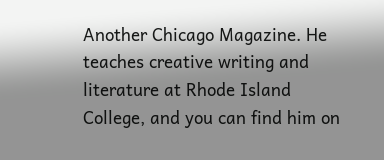Another Chicago Magazine. He teaches creative writing and literature at Rhode Island College, and you can find him on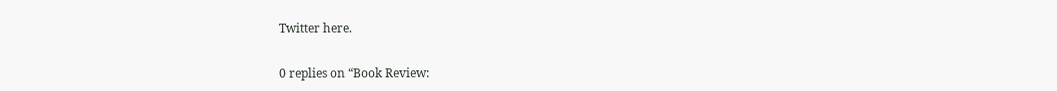Twitter here.


0 replies on “Book Review: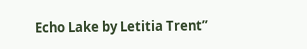Echo Lake by Letitia Trent”